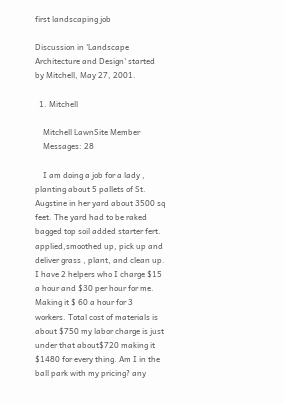first landscaping job

Discussion in 'Landscape Architecture and Design' started by Mitchell, May 27, 2001.

  1. Mitchell

    Mitchell LawnSite Member
    Messages: 28

    I am doing a job for a lady , planting about 5 pallets of St. Augstine in her yard about 3500 sq feet. The yard had to be raked bagged top soil added starter fert. applied,smoothed up, pick up and deliver grass , plant, and clean up. I have 2 helpers who I charge $15 a hour and $30 per hour for me. Making it $ 60 a hour for 3 workers. Total cost of materials is about $750 my labor charge is just under that about$720 making it $1480 for every thing. Am I in the ball park with my pricing? any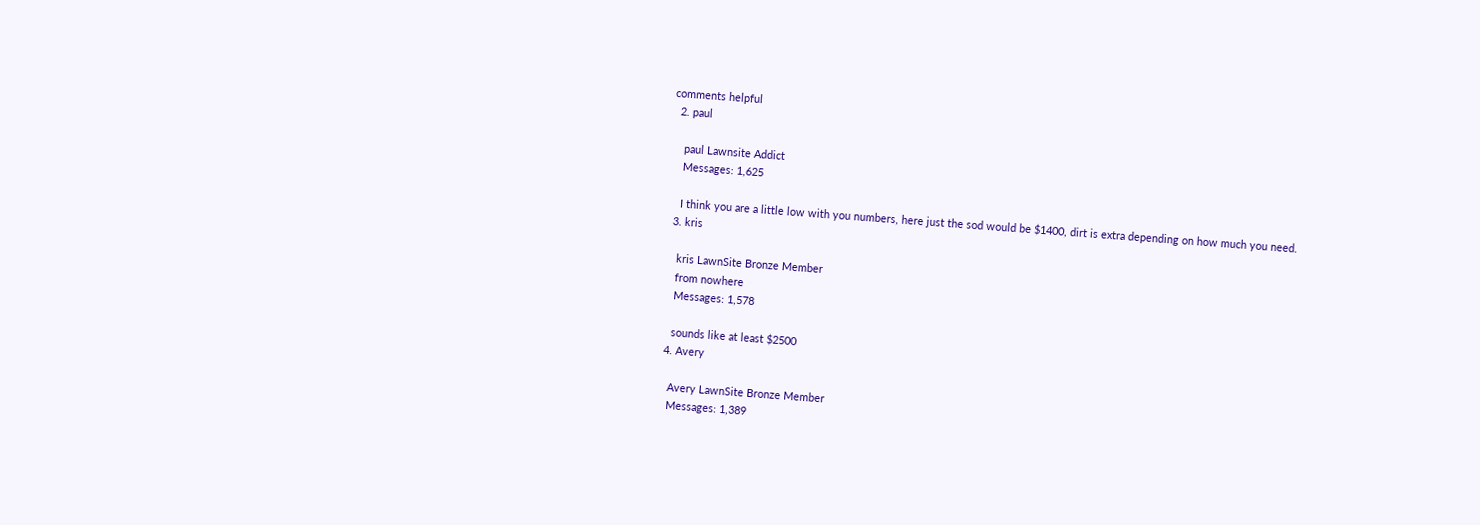comments helpful
  2. paul

    paul Lawnsite Addict
    Messages: 1,625

    I think you are a little low with you numbers, here just the sod would be $1400, dirt is extra depending on how much you need.
  3. kris

    kris LawnSite Bronze Member
    from nowhere
    Messages: 1,578

    sounds like at least $2500
  4. Avery

    Avery LawnSite Bronze Member
    Messages: 1,389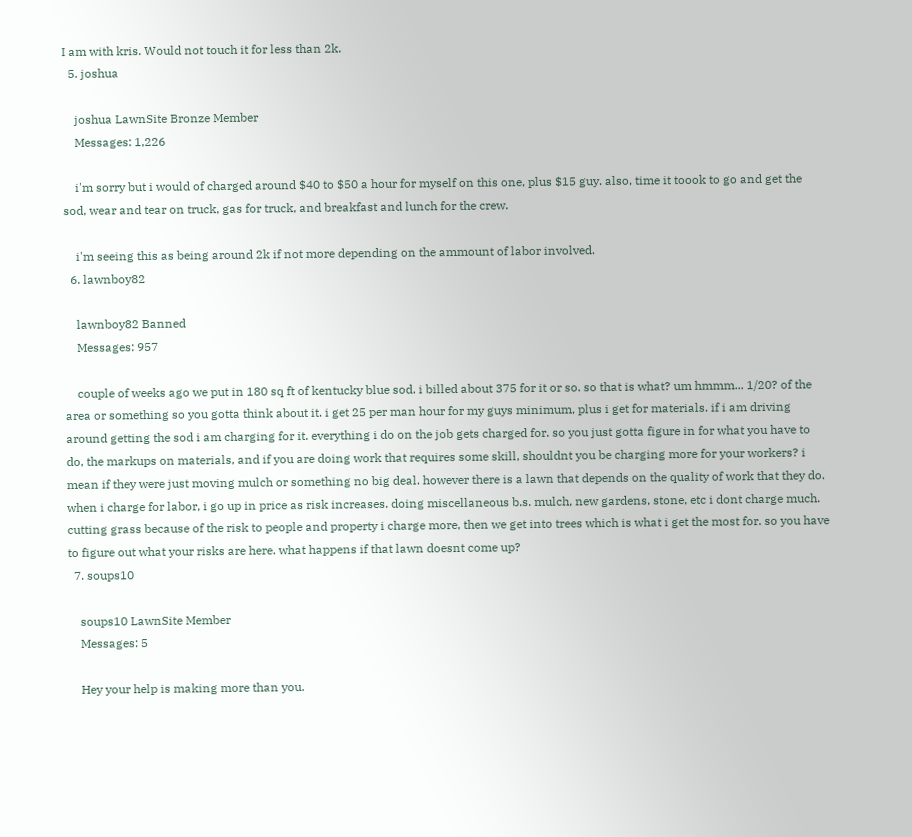I am with kris. Would not touch it for less than 2k.
  5. joshua

    joshua LawnSite Bronze Member
    Messages: 1,226

    i'm sorry but i would of charged around $40 to $50 a hour for myself on this one, plus $15 guy. also, time it toook to go and get the sod, wear and tear on truck, gas for truck, and breakfast and lunch for the crew.

    i'm seeing this as being around 2k if not more depending on the ammount of labor involved.
  6. lawnboy82

    lawnboy82 Banned
    Messages: 957

    couple of weeks ago we put in 180 sq ft of kentucky blue sod. i billed about 375 for it or so. so that is what? um hmmm... 1/20? of the area or something so you gotta think about it. i get 25 per man hour for my guys minimum, plus i get for materials. if i am driving around getting the sod i am charging for it. everything i do on the job gets charged for. so you just gotta figure in for what you have to do, the markups on materials, and if you are doing work that requires some skill, shouldnt you be charging more for your workers? i mean if they were just moving mulch or something no big deal. however there is a lawn that depends on the quality of work that they do. when i charge for labor, i go up in price as risk increases. doing miscellaneous b.s. mulch, new gardens, stone, etc i dont charge much. cutting grass because of the risk to people and property i charge more, then we get into trees which is what i get the most for. so you have to figure out what your risks are here. what happens if that lawn doesnt come up?
  7. soups10

    soups10 LawnSite Member
    Messages: 5

    Hey your help is making more than you.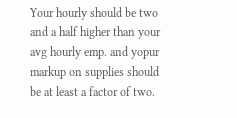Your hourly should be two and a half higher than your avg hourly emp. and yopur markup on supplies should be at least a factor of two.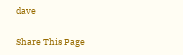dave

Share This Page